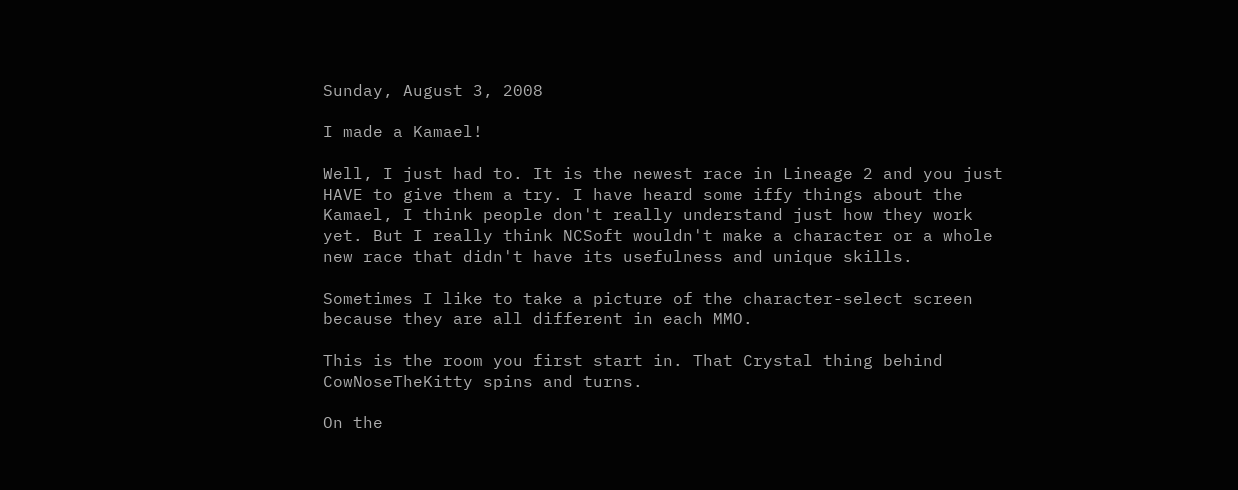Sunday, August 3, 2008

I made a Kamael!

Well, I just had to. It is the newest race in Lineage 2 and you just HAVE to give them a try. I have heard some iffy things about the Kamael, I think people don't really understand just how they work yet. But I really think NCSoft wouldn't make a character or a whole new race that didn't have its usefulness and unique skills.

Sometimes I like to take a picture of the character-select screen because they are all different in each MMO.

This is the room you first start in. That Crystal thing behind CowNoseTheKitty spins and turns.

On the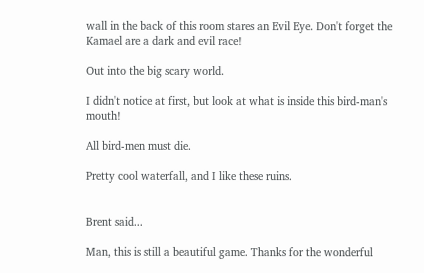wall in the back of this room stares an Evil Eye. Don't forget the Kamael are a dark and evil race!

Out into the big scary world.

I didn't notice at first, but look at what is inside this bird-man's mouth!

All bird-men must die.

Pretty cool waterfall, and I like these ruins.


Brent said...

Man, this is still a beautiful game. Thanks for the wonderful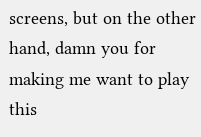screens, but on the other hand, damn you for making me want to play this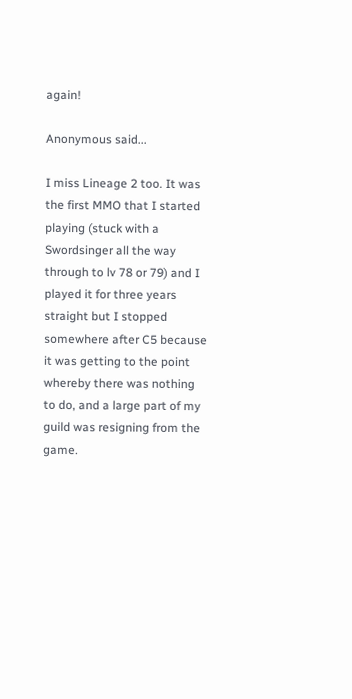again!

Anonymous said...

I miss Lineage 2 too. It was the first MMO that I started playing (stuck with a Swordsinger all the way through to lv 78 or 79) and I played it for three years straight but I stopped somewhere after C5 because it was getting to the point whereby there was nothing to do, and a large part of my guild was resigning from the game.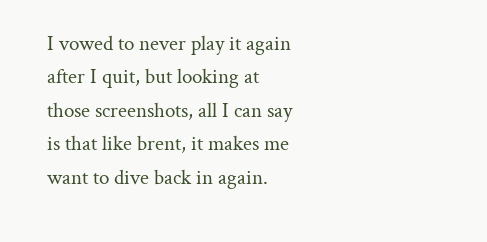I vowed to never play it again after I quit, but looking at those screenshots, all I can say is that like brent, it makes me want to dive back in again.